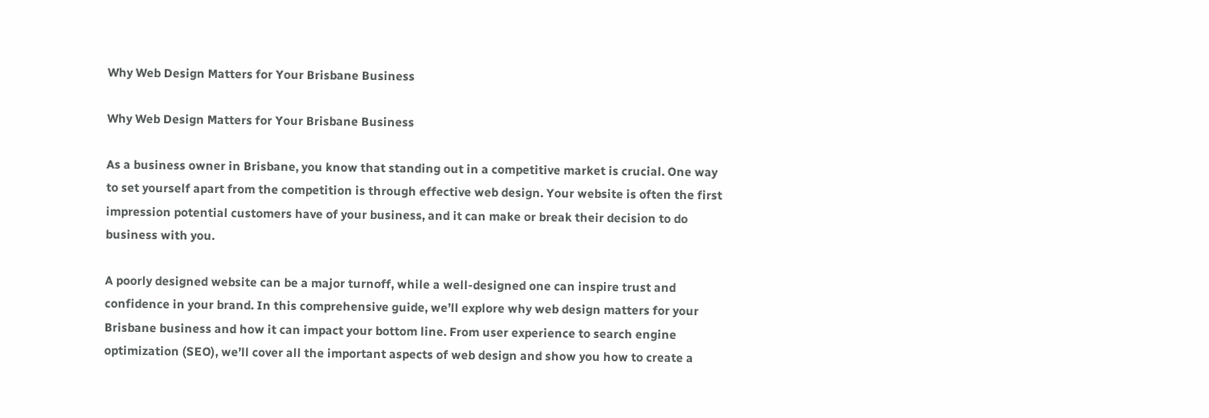Why Web Design Matters for Your Brisbane Business

Why Web Design Matters for Your Brisbane Business

As a business owner in Brisbane, you know that standing out in a competitive market is crucial. One way to set yourself apart from the competition is through effective web design. Your website is often the first impression potential customers have of your business, and it can make or break their decision to do business with you.

A poorly designed website can be a major turnoff, while a well-designed one can inspire trust and confidence in your brand. In this comprehensive guide, we’ll explore why web design matters for your Brisbane business and how it can impact your bottom line. From user experience to search engine optimization (SEO), we’ll cover all the important aspects of web design and show you how to create a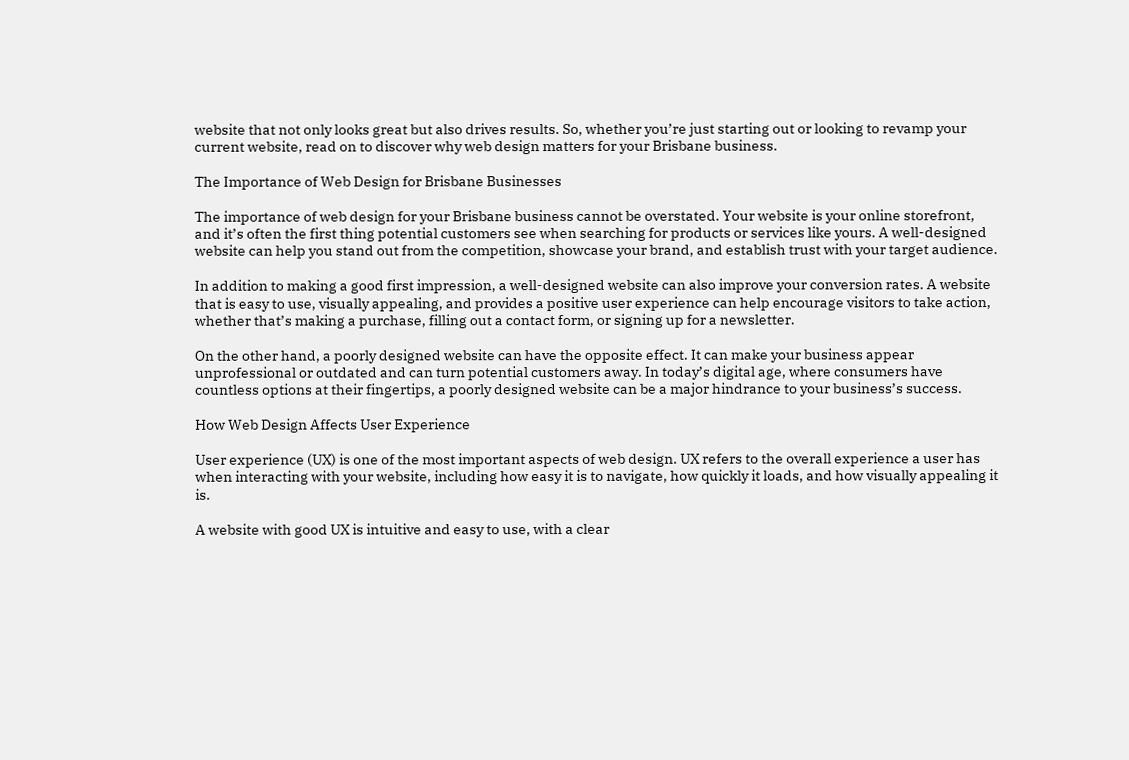website that not only looks great but also drives results. So, whether you’re just starting out or looking to revamp your current website, read on to discover why web design matters for your Brisbane business.

The Importance of Web Design for Brisbane Businesses

The importance of web design for your Brisbane business cannot be overstated. Your website is your online storefront, and it’s often the first thing potential customers see when searching for products or services like yours. A well-designed website can help you stand out from the competition, showcase your brand, and establish trust with your target audience.

In addition to making a good first impression, a well-designed website can also improve your conversion rates. A website that is easy to use, visually appealing, and provides a positive user experience can help encourage visitors to take action, whether that’s making a purchase, filling out a contact form, or signing up for a newsletter.

On the other hand, a poorly designed website can have the opposite effect. It can make your business appear unprofessional or outdated and can turn potential customers away. In today’s digital age, where consumers have countless options at their fingertips, a poorly designed website can be a major hindrance to your business’s success.

How Web Design Affects User Experience

User experience (UX) is one of the most important aspects of web design. UX refers to the overall experience a user has when interacting with your website, including how easy it is to navigate, how quickly it loads, and how visually appealing it is.

A website with good UX is intuitive and easy to use, with a clear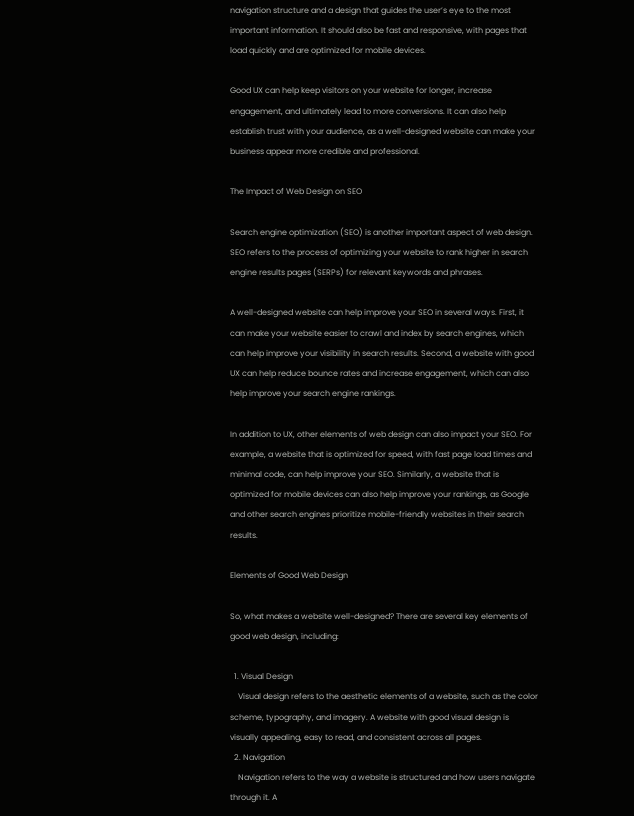navigation structure and a design that guides the user’s eye to the most important information. It should also be fast and responsive, with pages that load quickly and are optimized for mobile devices.

Good UX can help keep visitors on your website for longer, increase engagement, and ultimately lead to more conversions. It can also help establish trust with your audience, as a well-designed website can make your business appear more credible and professional.

The Impact of Web Design on SEO

Search engine optimization (SEO) is another important aspect of web design. SEO refers to the process of optimizing your website to rank higher in search engine results pages (SERPs) for relevant keywords and phrases.

A well-designed website can help improve your SEO in several ways. First, it can make your website easier to crawl and index by search engines, which can help improve your visibility in search results. Second, a website with good UX can help reduce bounce rates and increase engagement, which can also help improve your search engine rankings.

In addition to UX, other elements of web design can also impact your SEO. For example, a website that is optimized for speed, with fast page load times and minimal code, can help improve your SEO. Similarly, a website that is optimized for mobile devices can also help improve your rankings, as Google and other search engines prioritize mobile-friendly websites in their search results.

Elements of Good Web Design

So, what makes a website well-designed? There are several key elements of good web design, including:

  1. Visual Design
    Visual design refers to the aesthetic elements of a website, such as the color scheme, typography, and imagery. A website with good visual design is visually appealing, easy to read, and consistent across all pages.
  2. Navigation
    Navigation refers to the way a website is structured and how users navigate through it. A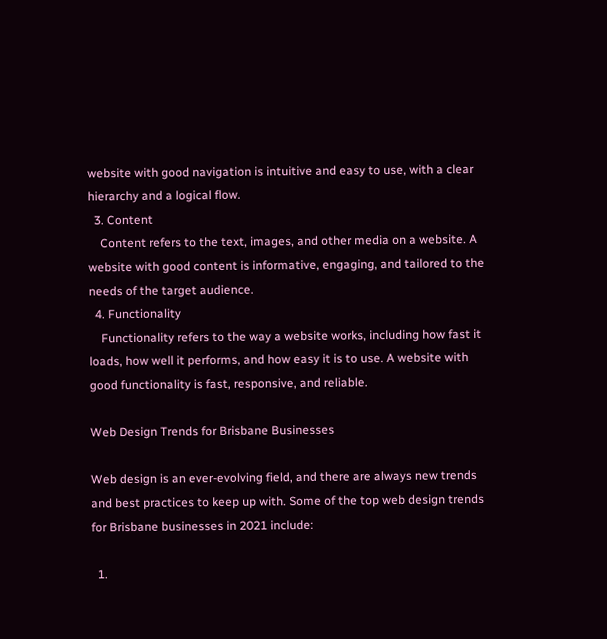website with good navigation is intuitive and easy to use, with a clear hierarchy and a logical flow.
  3. Content
    Content refers to the text, images, and other media on a website. A website with good content is informative, engaging, and tailored to the needs of the target audience.
  4. Functionality
    Functionality refers to the way a website works, including how fast it loads, how well it performs, and how easy it is to use. A website with good functionality is fast, responsive, and reliable.

Web Design Trends for Brisbane Businesses

Web design is an ever-evolving field, and there are always new trends and best practices to keep up with. Some of the top web design trends for Brisbane businesses in 2021 include:

  1.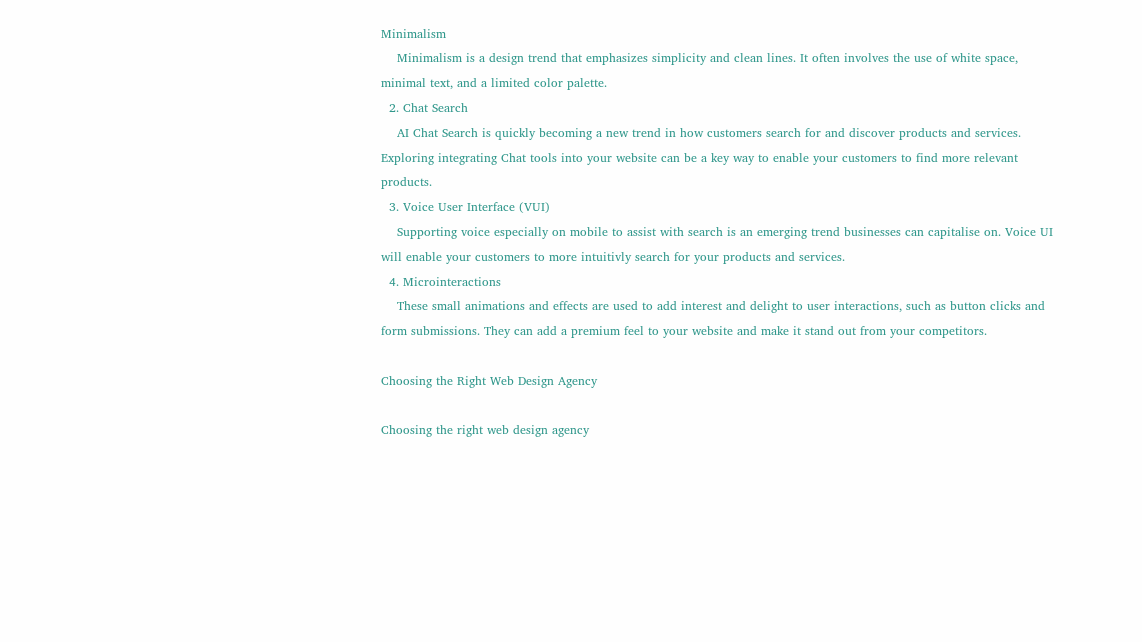Minimalism
    Minimalism is a design trend that emphasizes simplicity and clean lines. It often involves the use of white space, minimal text, and a limited color palette.
  2. Chat Search
    AI Chat Search is quickly becoming a new trend in how customers search for and discover products and services. Exploring integrating Chat tools into your website can be a key way to enable your customers to find more relevant products.
  3. Voice User Interface (VUI)
    Supporting voice especially on mobile to assist with search is an emerging trend businesses can capitalise on. Voice UI will enable your customers to more intuitivly search for your products and services.
  4. Microinteractions
    These small animations and effects are used to add interest and delight to user interactions, such as button clicks and form submissions. They can add a premium feel to your website and make it stand out from your competitors.

Choosing the Right Web Design Agency

Choosing the right web design agency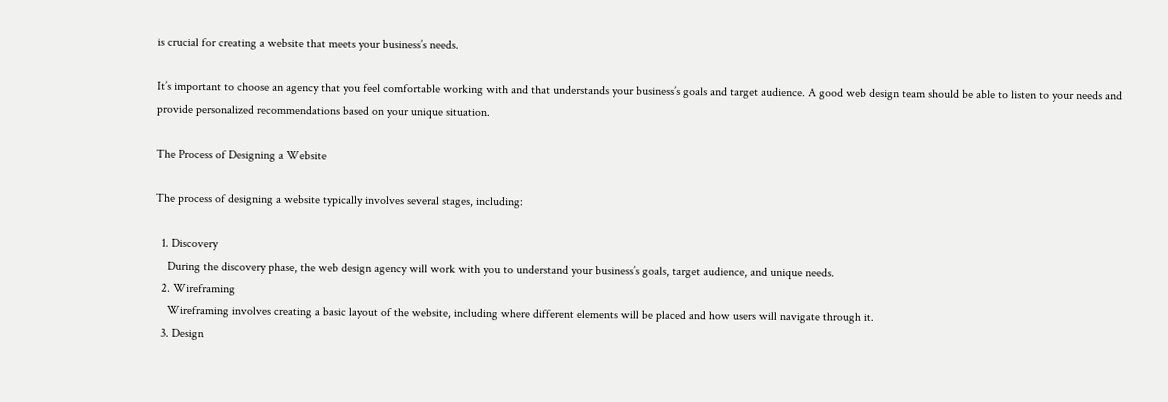is crucial for creating a website that meets your business’s needs.

It’s important to choose an agency that you feel comfortable working with and that understands your business’s goals and target audience. A good web design team should be able to listen to your needs and provide personalized recommendations based on your unique situation.

The Process of Designing a Website

The process of designing a website typically involves several stages, including:

  1. Discovery
    During the discovery phase, the web design agency will work with you to understand your business’s goals, target audience, and unique needs.
  2. Wireframing
    Wireframing involves creating a basic layout of the website, including where different elements will be placed and how users will navigate through it.
  3. Design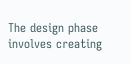The design phase involves creating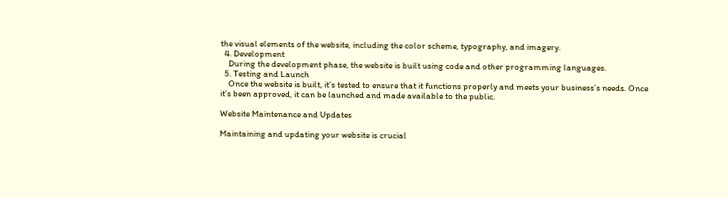the visual elements of the website, including the color scheme, typography, and imagery.
  4. Development
    During the development phase, the website is built using code and other programming languages.
  5. Testing and Launch
    Once the website is built, it’s tested to ensure that it functions properly and meets your business’s needs. Once it’s been approved, it can be launched and made available to the public.

Website Maintenance and Updates

Maintaining and updating your website is crucial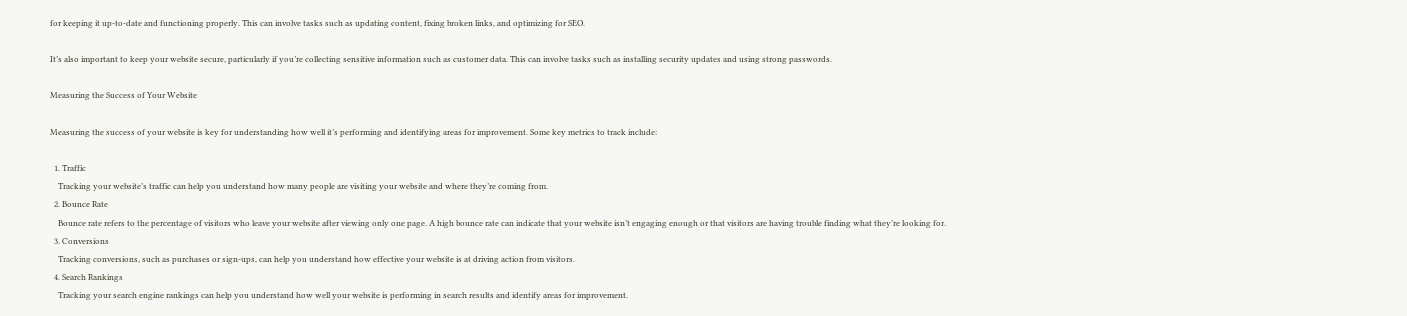for keeping it up-to-date and functioning properly. This can involve tasks such as updating content, fixing broken links, and optimizing for SEO.

It’s also important to keep your website secure, particularly if you’re collecting sensitive information such as customer data. This can involve tasks such as installing security updates and using strong passwords.

Measuring the Success of Your Website

Measuring the success of your website is key for understanding how well it’s performing and identifying areas for improvement. Some key metrics to track include:

  1. Traffic
    Tracking your website’s traffic can help you understand how many people are visiting your website and where they’re coming from.
  2. Bounce Rate
    Bounce rate refers to the percentage of visitors who leave your website after viewing only one page. A high bounce rate can indicate that your website isn’t engaging enough or that visitors are having trouble finding what they’re looking for.
  3. Conversions
    Tracking conversions, such as purchases or sign-ups, can help you understand how effective your website is at driving action from visitors.
  4. Search Rankings
    Tracking your search engine rankings can help you understand how well your website is performing in search results and identify areas for improvement.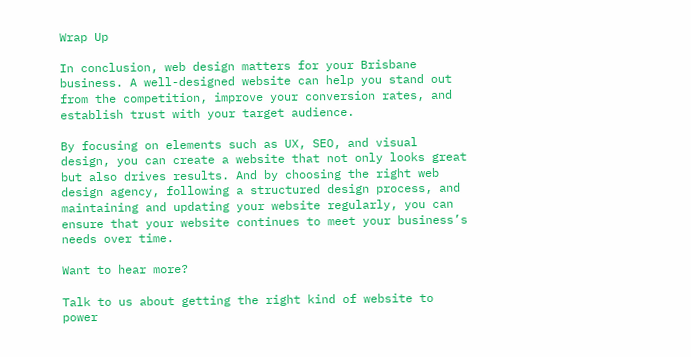Wrap Up

In conclusion, web design matters for your Brisbane business. A well-designed website can help you stand out from the competition, improve your conversion rates, and establish trust with your target audience.

By focusing on elements such as UX, SEO, and visual design, you can create a website that not only looks great but also drives results. And by choosing the right web design agency, following a structured design process, and maintaining and updating your website regularly, you can ensure that your website continues to meet your business’s needs over time.

Want to hear more?

Talk to us about getting the right kind of website to power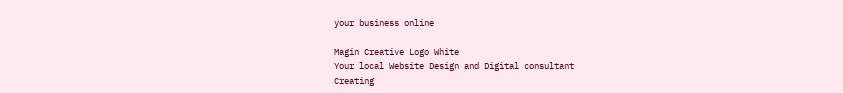your business online

Magin Creative Logo White
Your local Website Design and Digital consultant
Creating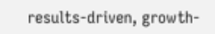results-driven, growth-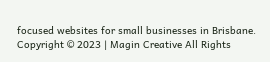focused websites for small businesses in Brisbane.
Copyright © 2023 | Magin Creative All Rights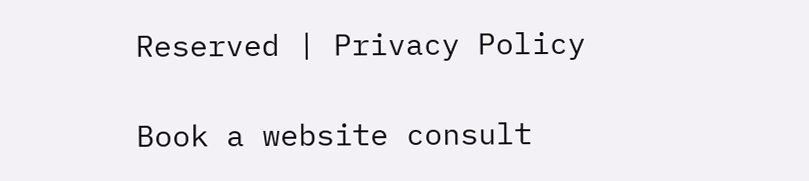Reserved | Privacy Policy

Book a website consult